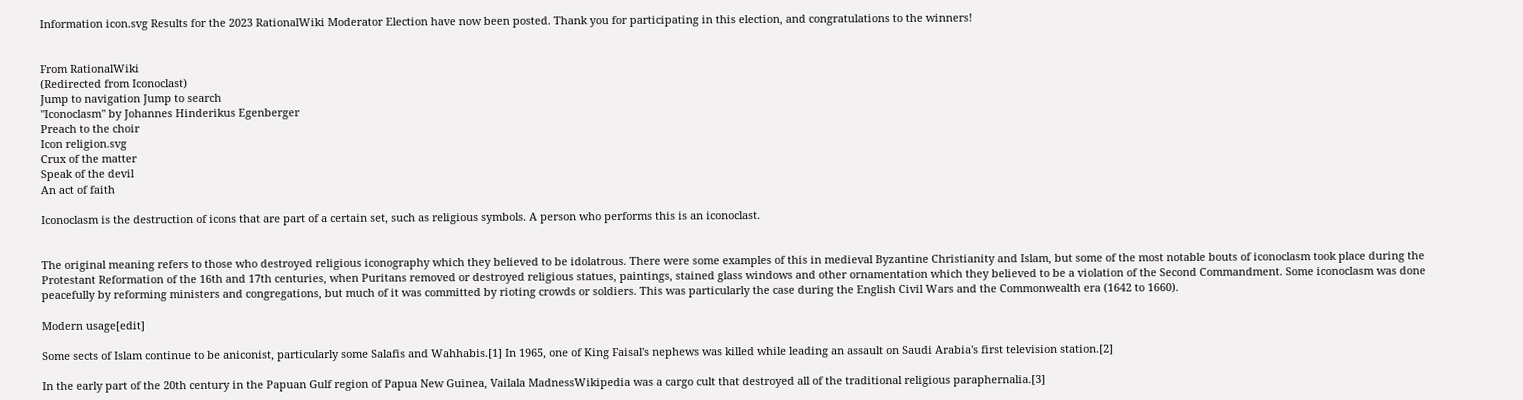Information icon.svg Results for the 2023 RationalWiki Moderator Election have now been posted. Thank you for participating in this election, and congratulations to the winners!


From RationalWiki
(Redirected from Iconoclast)
Jump to navigation Jump to search
"Iconoclasm" by Johannes Hinderikus Egenberger
Preach to the choir
Icon religion.svg
Crux of the matter
Speak of the devil
An act of faith

Iconoclasm is the destruction of icons that are part of a certain set, such as religious symbols. A person who performs this is an iconoclast.


The original meaning refers to those who destroyed religious iconography which they believed to be idolatrous. There were some examples of this in medieval Byzantine Christianity and Islam, but some of the most notable bouts of iconoclasm took place during the Protestant Reformation of the 16th and 17th centuries, when Puritans removed or destroyed religious statues, paintings, stained glass windows and other ornamentation which they believed to be a violation of the Second Commandment. Some iconoclasm was done peacefully by reforming ministers and congregations, but much of it was committed by rioting crowds or soldiers. This was particularly the case during the English Civil Wars and the Commonwealth era (1642 to 1660).

Modern usage[edit]

Some sects of Islam continue to be aniconist, particularly some Salafis and Wahhabis.[1] In 1965, one of King Faisal's nephews was killed while leading an assault on Saudi Arabia's first television station.[2]

In the early part of the 20th century in the Papuan Gulf region of Papua New Guinea, Vailala MadnessWikipedia was a cargo cult that destroyed all of the traditional religious paraphernalia.[3]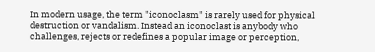In modern usage, the term "iconoclasm" is rarely used for physical destruction or vandalism. Instead an iconoclast is anybody who challenges, rejects or redefines a popular image or perception,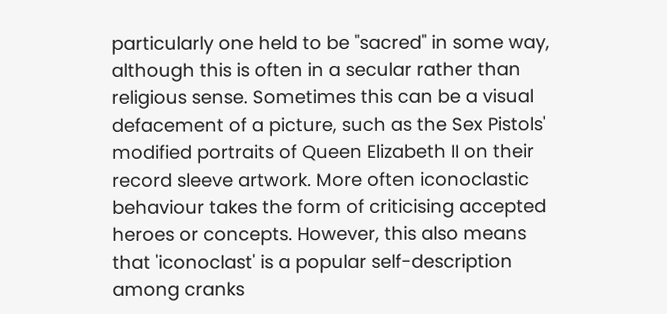particularly one held to be "sacred" in some way, although this is often in a secular rather than religious sense. Sometimes this can be a visual defacement of a picture, such as the Sex Pistols' modified portraits of Queen Elizabeth II on their record sleeve artwork. More often iconoclastic behaviour takes the form of criticising accepted heroes or concepts. However, this also means that 'iconoclast' is a popular self-description among cranks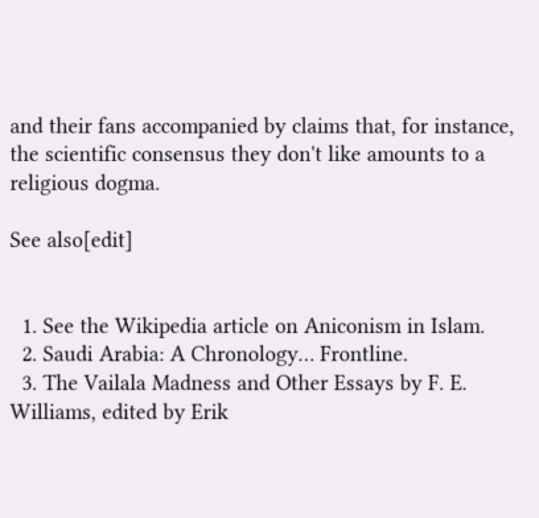and their fans accompanied by claims that, for instance, the scientific consensus they don't like amounts to a religious dogma.

See also[edit]


  1. See the Wikipedia article on Aniconism in Islam.
  2. Saudi Arabia: A Chronology… Frontline.
  3. The Vailala Madness and Other Essays by F. E. Williams, edited by Erik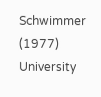Schwimmer (1977) University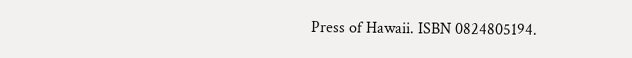Press of Hawaii. ISBN 0824805194.